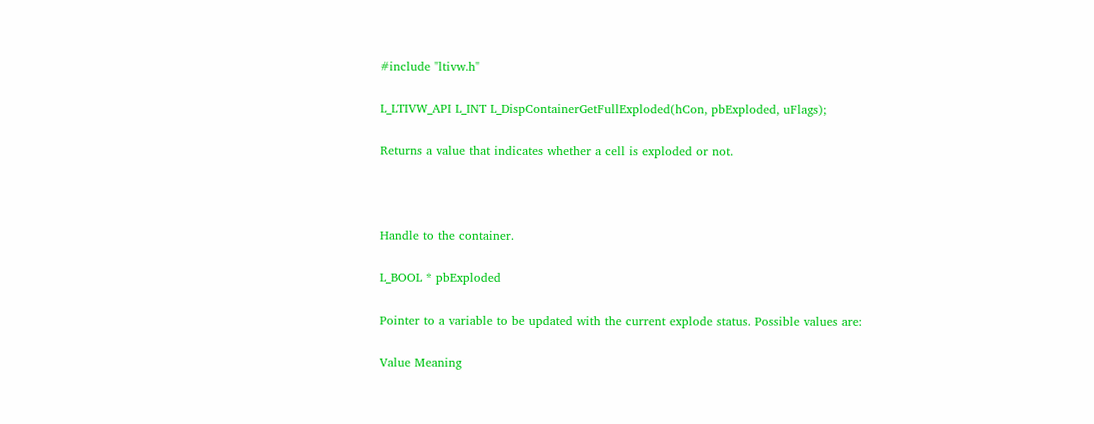#include "ltivw.h"

L_LTIVW_API L_INT L_DispContainerGetFullExploded(hCon, pbExploded, uFlags);

Returns a value that indicates whether a cell is exploded or not.



Handle to the container.

L_BOOL * pbExploded

Pointer to a variable to be updated with the current explode status. Possible values are:

Value Meaning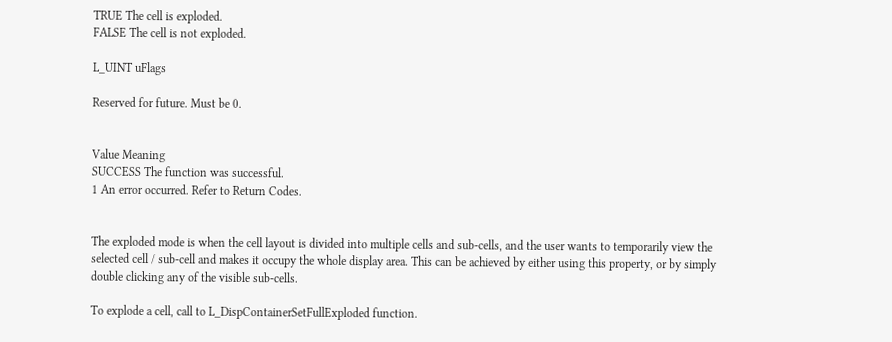TRUE The cell is exploded.
FALSE The cell is not exploded.

L_UINT uFlags

Reserved for future. Must be 0.


Value Meaning
SUCCESS The function was successful.
1 An error occurred. Refer to Return Codes.


The exploded mode is when the cell layout is divided into multiple cells and sub-cells, and the user wants to temporarily view the selected cell / sub-cell and makes it occupy the whole display area. This can be achieved by either using this property, or by simply double clicking any of the visible sub-cells.

To explode a cell, call to L_DispContainerSetFullExploded function.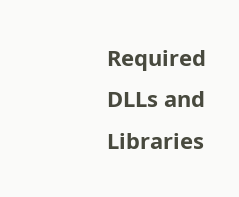Required DLLs and Libraries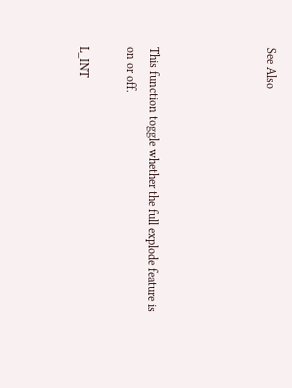See Also




This function toggle whether the full explode feature is on or off.

L_INT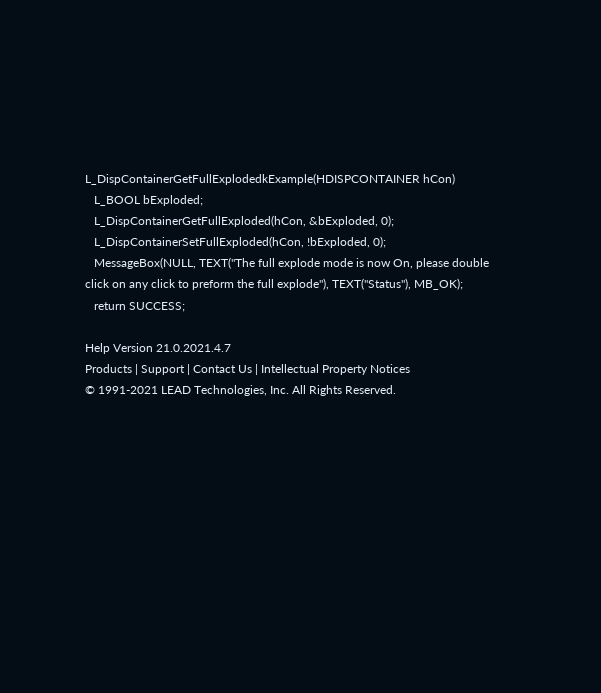L_DispContainerGetFullExplodedkExample(HDISPCONTAINER hCon)
   L_BOOL bExploded;
   L_DispContainerGetFullExploded(hCon, &bExploded, 0);
   L_DispContainerSetFullExploded(hCon, !bExploded, 0);
   MessageBox(NULL, TEXT("The full explode mode is now On, please double click on any click to preform the full explode"), TEXT("Status"), MB_OK);
   return SUCCESS;

Help Version 21.0.2021.4.7
Products | Support | Contact Us | Intellectual Property Notices
© 1991-2021 LEAD Technologies, Inc. All Rights Reserved.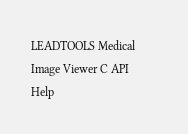LEADTOOLS Medical Image Viewer C API Help